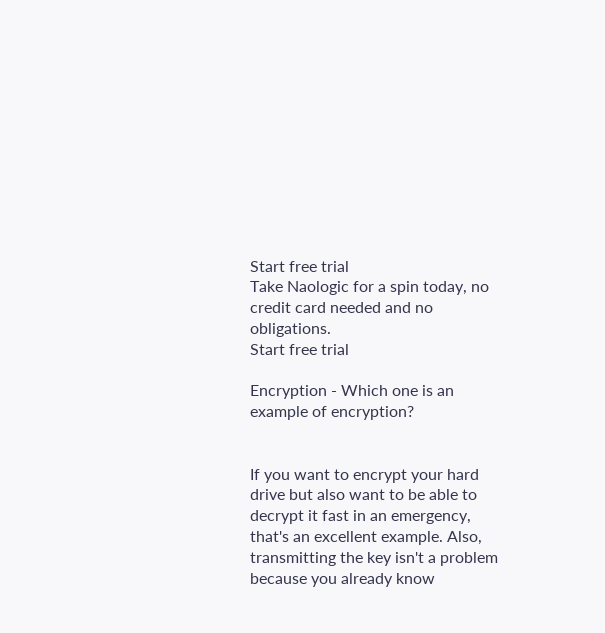Start free trial
Take Naologic for a spin today, no credit card needed and no obligations.
Start free trial

Encryption - Which one is an example of encryption?


If you want to encrypt your hard drive but also want to be able to decrypt it fast in an emergency, that's an excellent example. Also, transmitting the key isn't a problem because you already know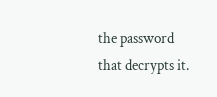the password that decrypts it.